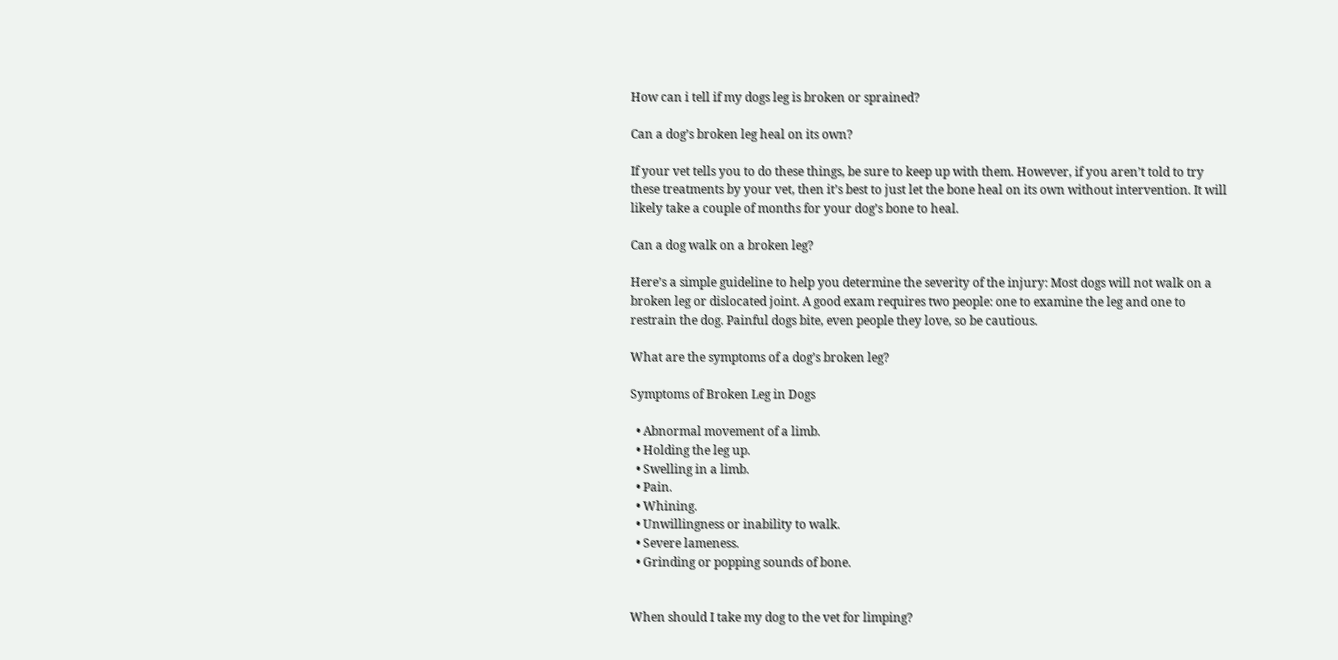How can i tell if my dogs leg is broken or sprained?

Can a dog’s broken leg heal on its own?

If your vet tells you to do these things, be sure to keep up with them. However, if you aren’t told to try these treatments by your vet, then it’s best to just let the bone heal on its own without intervention. It will likely take a couple of months for your dog’s bone to heal.

Can a dog walk on a broken leg?

Here’s a simple guideline to help you determine the severity of the injury: Most dogs will not walk on a broken leg or dislocated joint. A good exam requires two people: one to examine the leg and one to restrain the dog. Painful dogs bite, even people they love, so be cautious.

What are the symptoms of a dog’s broken leg?

Symptoms of Broken Leg in Dogs

  • Abnormal movement of a limb.
  • Holding the leg up.
  • Swelling in a limb.
  • Pain.
  • Whining.
  • Unwillingness or inability to walk.
  • Severe lameness.
  • Grinding or popping sounds of bone.


When should I take my dog to the vet for limping?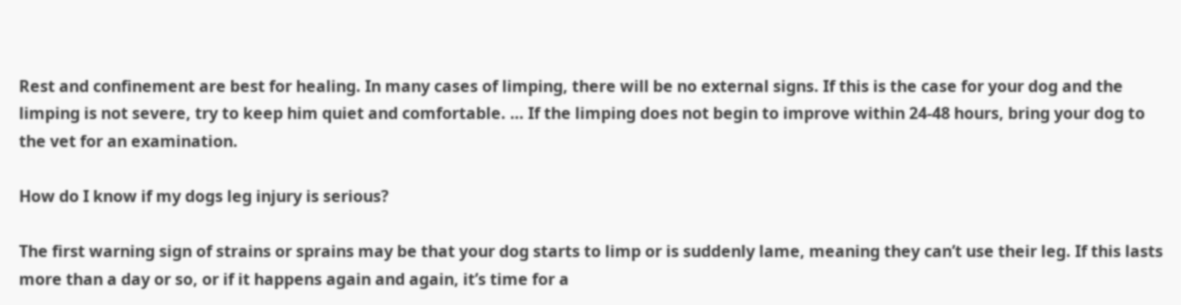Rest and confinement are best for healing. In many cases of limping, there will be no external signs. If this is the case for your dog and the limping is not severe, try to keep him quiet and comfortable. … If the limping does not begin to improve within 24-48 hours, bring your dog to the vet for an examination.

How do I know if my dogs leg injury is serious?

The first warning sign of strains or sprains may be that your dog starts to limp or is suddenly lame, meaning they can’t use their leg. If this lasts more than a day or so, or if it happens again and again, it’s time for a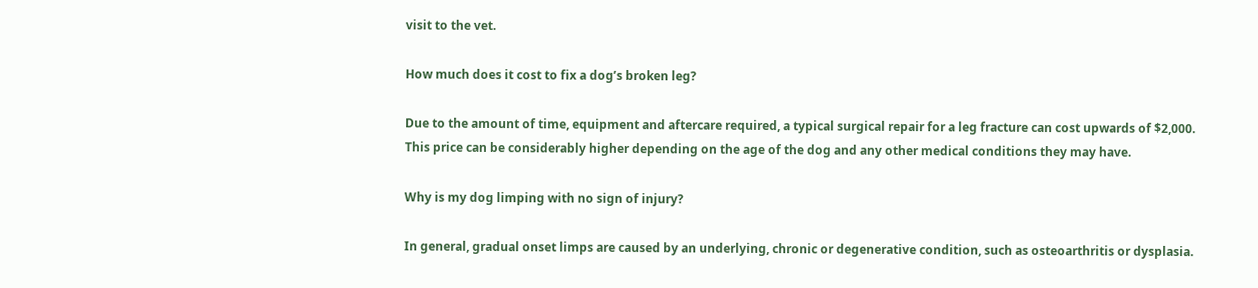visit to the vet.

How much does it cost to fix a dog’s broken leg?

Due to the amount of time, equipment and aftercare required, a typical surgical repair for a leg fracture can cost upwards of $2,000. This price can be considerably higher depending on the age of the dog and any other medical conditions they may have.

Why is my dog limping with no sign of injury?

In general, gradual onset limps are caused by an underlying, chronic or degenerative condition, such as osteoarthritis or dysplasia.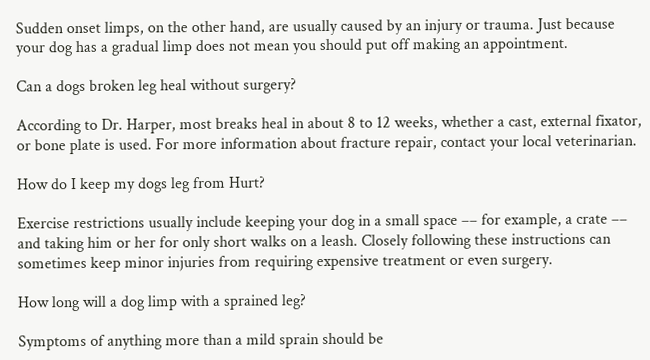Sudden onset limps, on the other hand, are usually caused by an injury or trauma. Just because your dog has a gradual limp does not mean you should put off making an appointment.

Can a dogs broken leg heal without surgery?

According to Dr. Harper, most breaks heal in about 8 to 12 weeks, whether a cast, external fixator, or bone plate is used. For more information about fracture repair, contact your local veterinarian.

How do I keep my dogs leg from Hurt?

Exercise restrictions usually include keeping your dog in a small space –– for example, a crate –– and taking him or her for only short walks on a leash. Closely following these instructions can sometimes keep minor injuries from requiring expensive treatment or even surgery.

How long will a dog limp with a sprained leg?

Symptoms of anything more than a mild sprain should be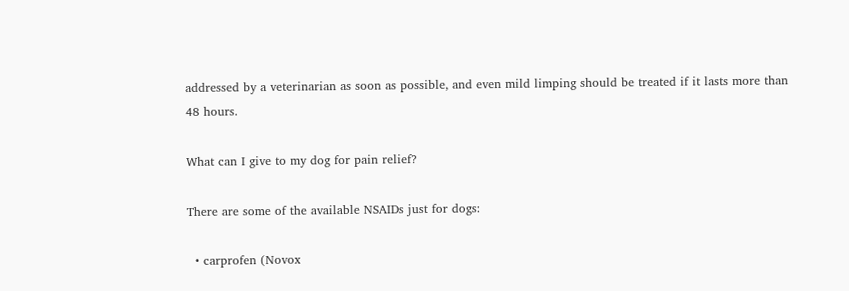addressed by a veterinarian as soon as possible, and even mild limping should be treated if it lasts more than 48 hours.

What can I give to my dog for pain relief?

There are some of the available NSAIDs just for dogs:

  • carprofen (Novox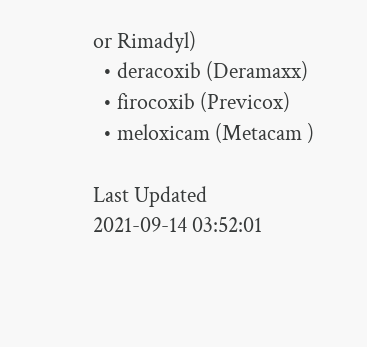or Rimadyl)
  • deracoxib (Deramaxx)
  • firocoxib (Previcox)
  • meloxicam (Metacam )

Last Updated
2021-09-14 03:52:01